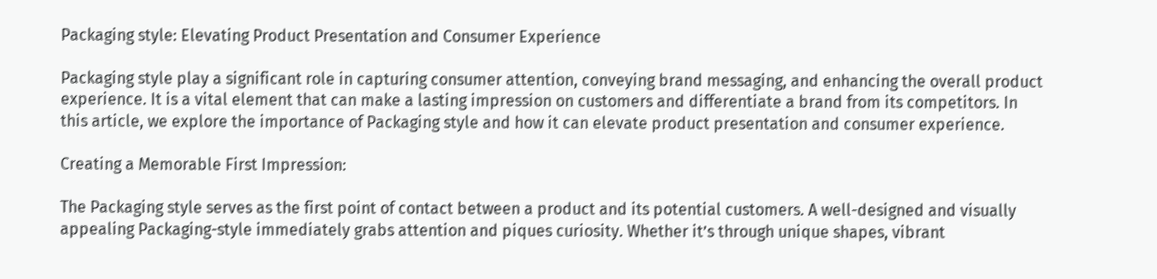Packaging style: Elevating Product Presentation and Consumer Experience

Packaging style play a significant role in capturing consumer attention, conveying brand messaging, and enhancing the overall product experience. It is a vital element that can make a lasting impression on customers and differentiate a brand from its competitors. In this article, we explore the importance of Packaging style and how it can elevate product presentation and consumer experience.

Creating a Memorable First Impression:

The Packaging style serves as the first point of contact between a product and its potential customers. A well-designed and visually appealing Packaging-style immediately grabs attention and piques curiosity. Whether it’s through unique shapes, vibrant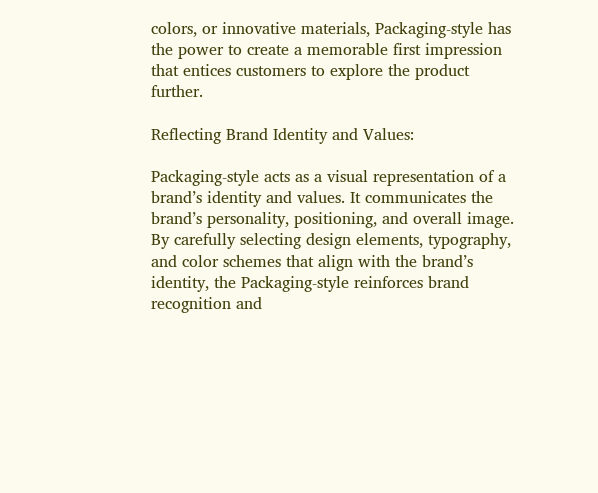colors, or innovative materials, Packaging-style has the power to create a memorable first impression that entices customers to explore the product further.

Reflecting Brand Identity and Values:

Packaging-style acts as a visual representation of a brand’s identity and values. It communicates the brand’s personality, positioning, and overall image. By carefully selecting design elements, typography, and color schemes that align with the brand’s identity, the Packaging-style reinforces brand recognition and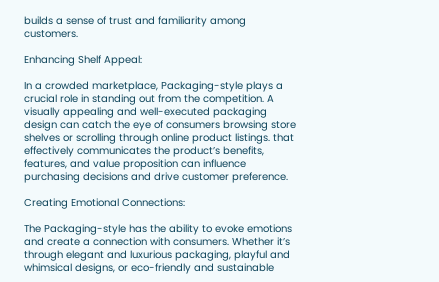builds a sense of trust and familiarity among customers.

Enhancing Shelf Appeal:

In a crowded marketplace, Packaging-style plays a crucial role in standing out from the competition. A visually appealing and well-executed packaging design can catch the eye of consumers browsing store shelves or scrolling through online product listings. that effectively communicates the product’s benefits, features, and value proposition can influence purchasing decisions and drive customer preference.

Creating Emotional Connections:

The Packaging-style has the ability to evoke emotions and create a connection with consumers. Whether it’s through elegant and luxurious packaging, playful and whimsical designs, or eco-friendly and sustainable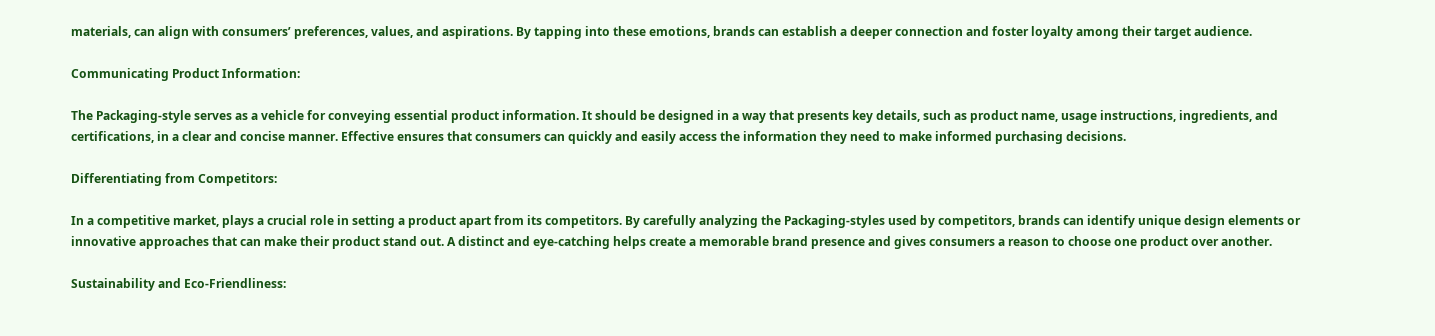materials, can align with consumers’ preferences, values, and aspirations. By tapping into these emotions, brands can establish a deeper connection and foster loyalty among their target audience.

Communicating Product Information:

The Packaging-style serves as a vehicle for conveying essential product information. It should be designed in a way that presents key details, such as product name, usage instructions, ingredients, and certifications, in a clear and concise manner. Effective ensures that consumers can quickly and easily access the information they need to make informed purchasing decisions.

Differentiating from Competitors:

In a competitive market, plays a crucial role in setting a product apart from its competitors. By carefully analyzing the Packaging-styles used by competitors, brands can identify unique design elements or innovative approaches that can make their product stand out. A distinct and eye-catching helps create a memorable brand presence and gives consumers a reason to choose one product over another.

Sustainability and Eco-Friendliness: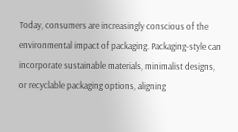Today, consumers are increasingly conscious of the environmental impact of packaging. Packaging-style can incorporate sustainable materials, minimalist designs, or recyclable packaging options, aligning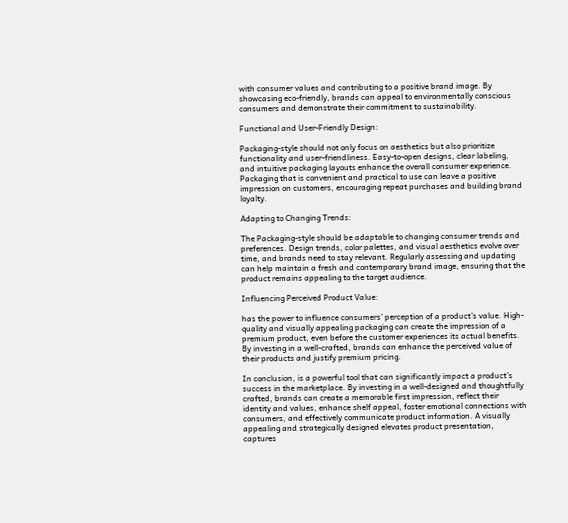with consumer values and contributing to a positive brand image. By showcasing eco-friendly, brands can appeal to environmentally conscious consumers and demonstrate their commitment to sustainability.

Functional and User-Friendly Design:

Packaging-style should not only focus on aesthetics but also prioritize functionality and user-friendliness. Easy-to-open designs, clear labeling, and intuitive packaging layouts enhance the overall consumer experience. Packaging that is convenient and practical to use can leave a positive impression on customers, encouraging repeat purchases and building brand loyalty.

Adapting to Changing Trends:

The Packaging-style should be adaptable to changing consumer trends and preferences. Design trends, color palettes, and visual aesthetics evolve over time, and brands need to stay relevant. Regularly assessing and updating can help maintain a fresh and contemporary brand image, ensuring that the product remains appealing to the target audience.

Influencing Perceived Product Value:

has the power to influence consumers’ perception of a product’s value. High-quality and visually appealing packaging can create the impression of a premium product, even before the customer experiences its actual benefits. By investing in a well-crafted, brands can enhance the perceived value of their products and justify premium pricing.

In conclusion, is a powerful tool that can significantly impact a product’s success in the marketplace. By investing in a well-designed and thoughtfully crafted, brands can create a memorable first impression, reflect their identity and values, enhance shelf appeal, foster emotional connections with consumers, and effectively communicate product information. A visually appealing and strategically designed elevates product presentation, captures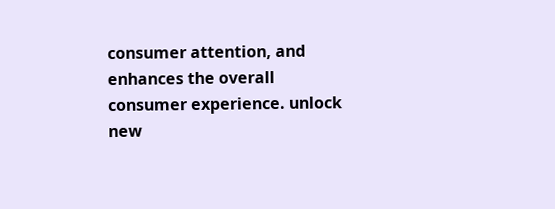consumer attention, and enhances the overall consumer experience. unlock new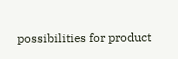possibilities for product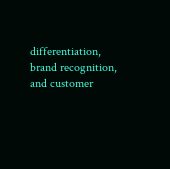differentiation, brand recognition, and customer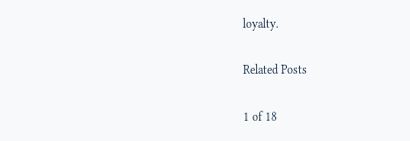loyalty.

Related Posts

1 of 18